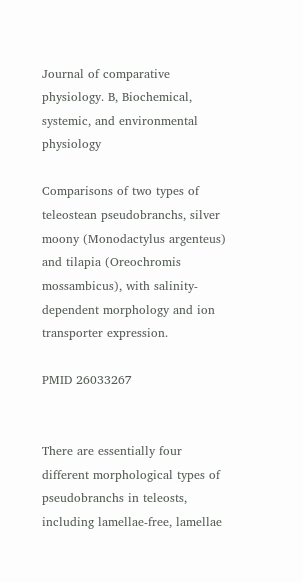Journal of comparative physiology. B, Biochemical, systemic, and environmental physiology

Comparisons of two types of teleostean pseudobranchs, silver moony (Monodactylus argenteus) and tilapia (Oreochromis mossambicus), with salinity-dependent morphology and ion transporter expression.

PMID 26033267


There are essentially four different morphological types of pseudobranchs in teleosts, including lamellae-free, lamellae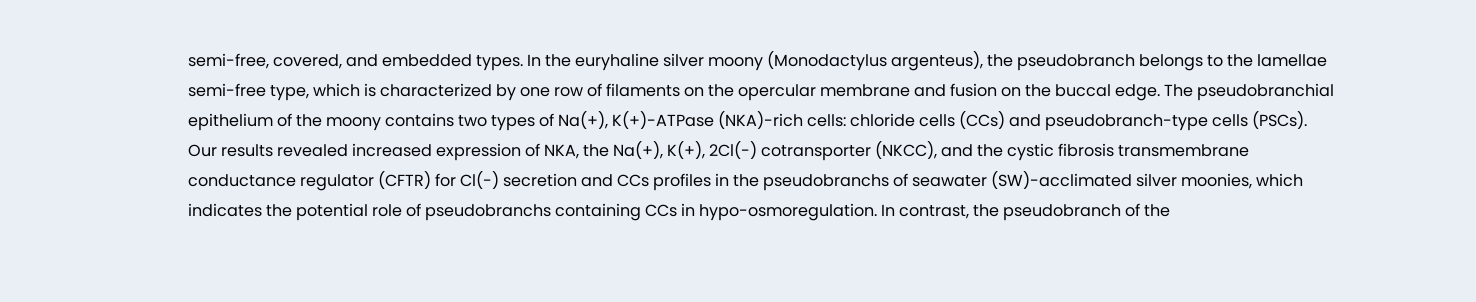semi-free, covered, and embedded types. In the euryhaline silver moony (Monodactylus argenteus), the pseudobranch belongs to the lamellae semi-free type, which is characterized by one row of filaments on the opercular membrane and fusion on the buccal edge. The pseudobranchial epithelium of the moony contains two types of Na(+), K(+)-ATPase (NKA)-rich cells: chloride cells (CCs) and pseudobranch-type cells (PSCs). Our results revealed increased expression of NKA, the Na(+), K(+), 2Cl(-) cotransporter (NKCC), and the cystic fibrosis transmembrane conductance regulator (CFTR) for Cl(-) secretion and CCs profiles in the pseudobranchs of seawater (SW)-acclimated silver moonies, which indicates the potential role of pseudobranchs containing CCs in hypo-osmoregulation. In contrast, the pseudobranch of the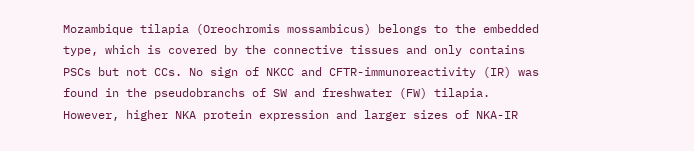Mozambique tilapia (Oreochromis mossambicus) belongs to the embedded type, which is covered by the connective tissues and only contains PSCs but not CCs. No sign of NKCC and CFTR-immunoreactivity (IR) was found in the pseudobranchs of SW and freshwater (FW) tilapia. However, higher NKA protein expression and larger sizes of NKA-IR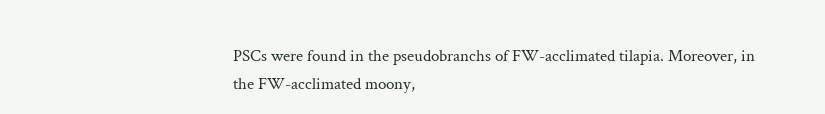PSCs were found in the pseudobranchs of FW-acclimated tilapia. Moreover, in the FW-acclimated moony,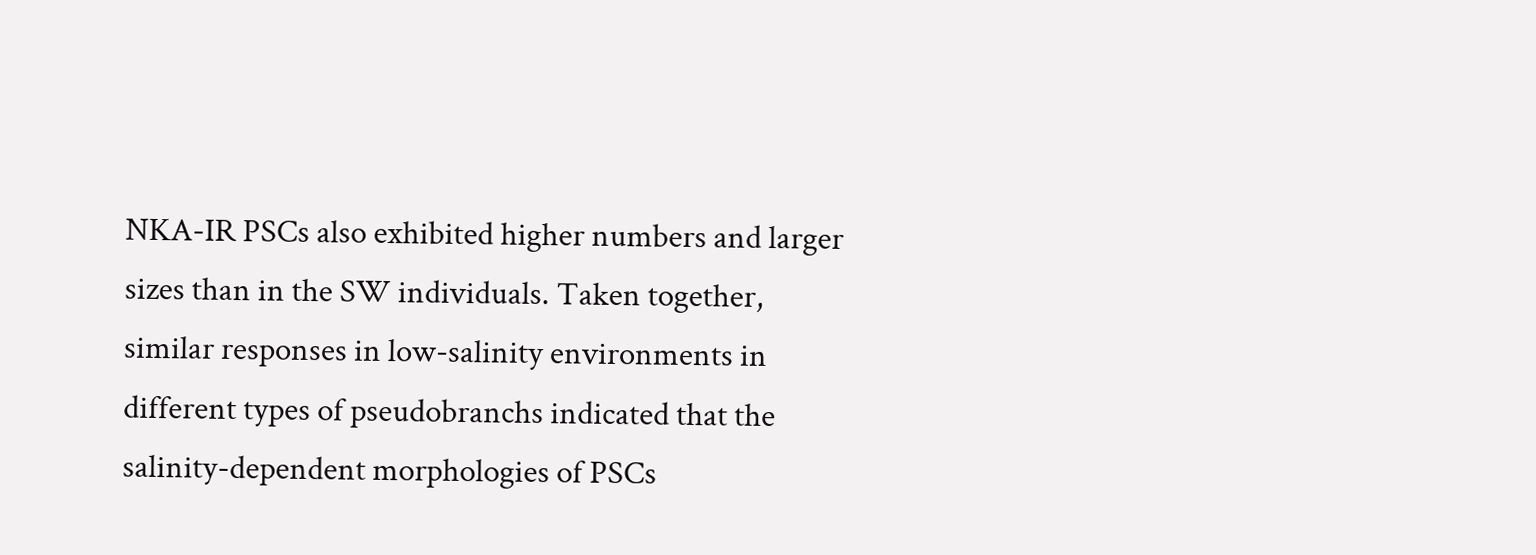NKA-IR PSCs also exhibited higher numbers and larger sizes than in the SW individuals. Taken together, similar responses in low-salinity environments in different types of pseudobranchs indicated that the salinity-dependent morphologies of PSCs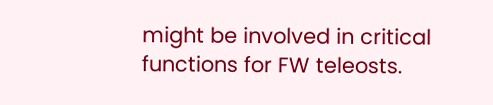might be involved in critical functions for FW teleosts.